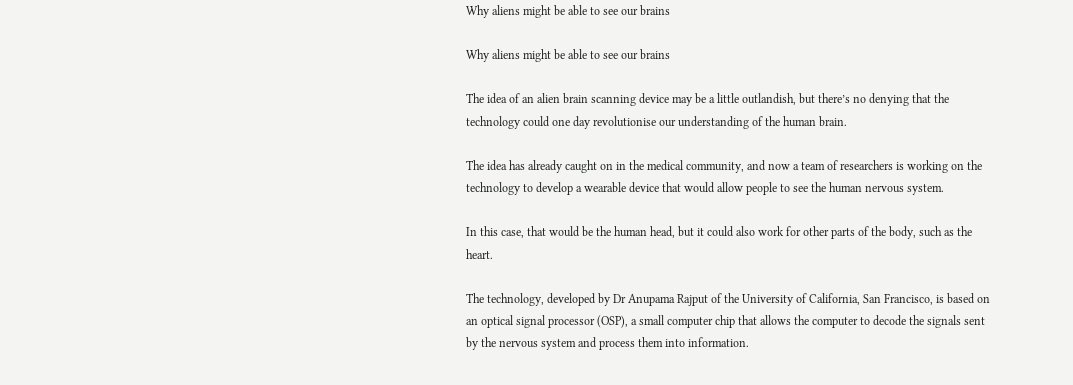Why aliens might be able to see our brains

Why aliens might be able to see our brains

The idea of an alien brain scanning device may be a little outlandish, but there’s no denying that the technology could one day revolutionise our understanding of the human brain.

The idea has already caught on in the medical community, and now a team of researchers is working on the technology to develop a wearable device that would allow people to see the human nervous system.

In this case, that would be the human head, but it could also work for other parts of the body, such as the heart.

The technology, developed by Dr Anupama Rajput of the University of California, San Francisco, is based on an optical signal processor (OSP), a small computer chip that allows the computer to decode the signals sent by the nervous system and process them into information.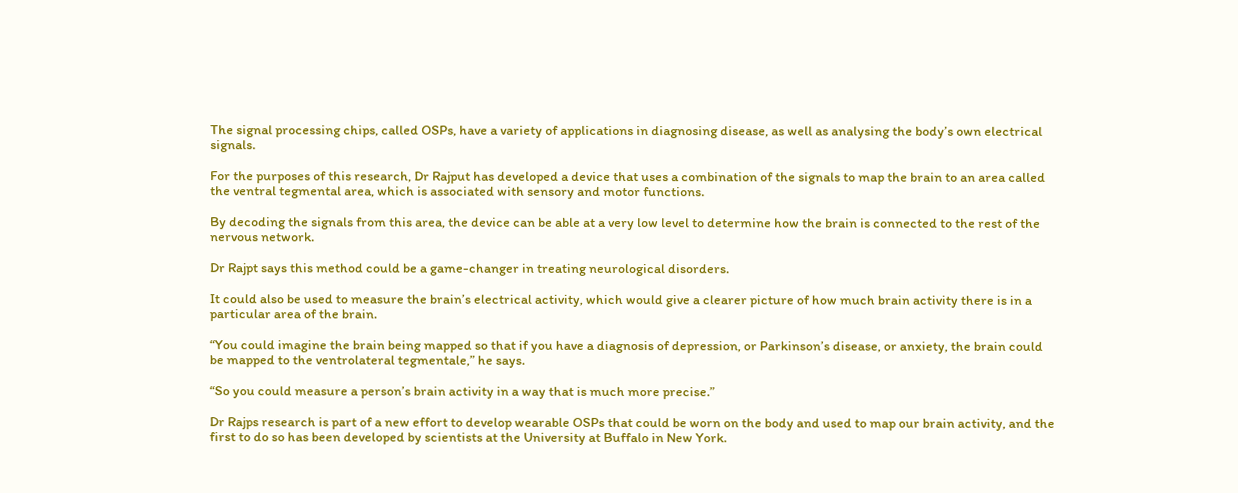The signal processing chips, called OSPs, have a variety of applications in diagnosing disease, as well as analysing the body’s own electrical signals.

For the purposes of this research, Dr Rajput has developed a device that uses a combination of the signals to map the brain to an area called the ventral tegmental area, which is associated with sensory and motor functions.

By decoding the signals from this area, the device can be able at a very low level to determine how the brain is connected to the rest of the nervous network.

Dr Rajpt says this method could be a game-changer in treating neurological disorders.

It could also be used to measure the brain’s electrical activity, which would give a clearer picture of how much brain activity there is in a particular area of the brain.

“You could imagine the brain being mapped so that if you have a diagnosis of depression, or Parkinson’s disease, or anxiety, the brain could be mapped to the ventrolateral tegmentale,” he says.

“So you could measure a person’s brain activity in a way that is much more precise.”

Dr Rajps research is part of a new effort to develop wearable OSPs that could be worn on the body and used to map our brain activity, and the first to do so has been developed by scientists at the University at Buffalo in New York.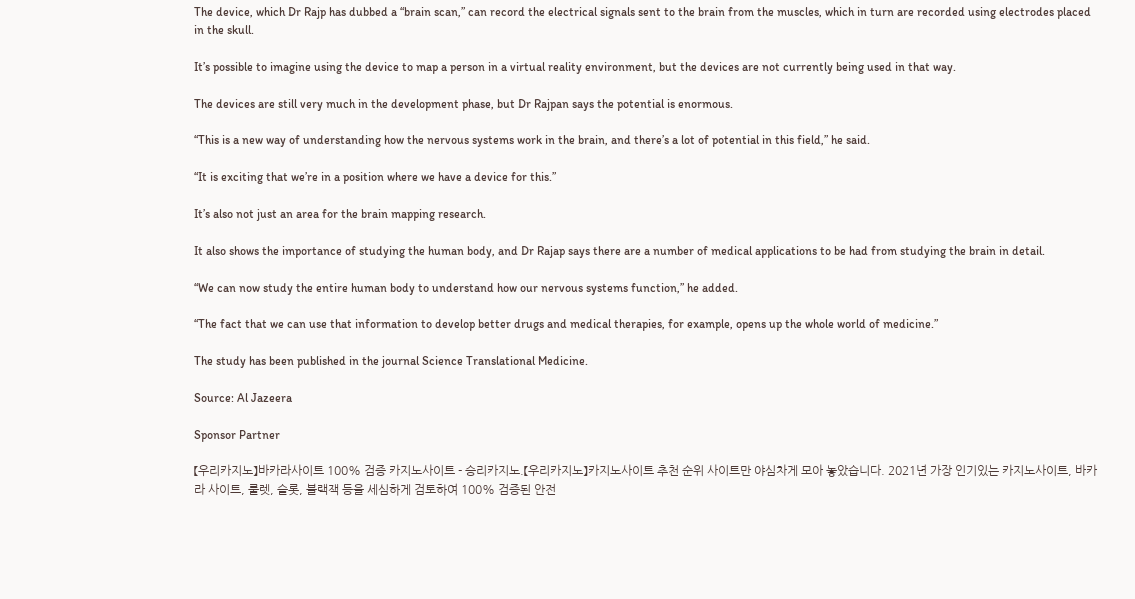The device, which Dr Rajp has dubbed a “brain scan,” can record the electrical signals sent to the brain from the muscles, which in turn are recorded using electrodes placed in the skull.

It’s possible to imagine using the device to map a person in a virtual reality environment, but the devices are not currently being used in that way.

The devices are still very much in the development phase, but Dr Rajpan says the potential is enormous.

“This is a new way of understanding how the nervous systems work in the brain, and there’s a lot of potential in this field,” he said.

“It is exciting that we’re in a position where we have a device for this.”

It’s also not just an area for the brain mapping research.

It also shows the importance of studying the human body, and Dr Rajap says there are a number of medical applications to be had from studying the brain in detail.

“We can now study the entire human body to understand how our nervous systems function,” he added.

“The fact that we can use that information to develop better drugs and medical therapies, for example, opens up the whole world of medicine.”

The study has been published in the journal Science Translational Medicine.

Source: Al Jazeera

Sponsor Partner

【우리카지노】바카라사이트 100% 검증 카지노사이트 - 승리카지노.【우리카지노】카지노사이트 추천 순위 사이트만 야심차게 모아 놓았습니다. 2021년 가장 인기있는 카지노사이트, 바카라 사이트, 룰렛, 슬롯, 블랙잭 등을 세심하게 검토하여 100% 검증된 안전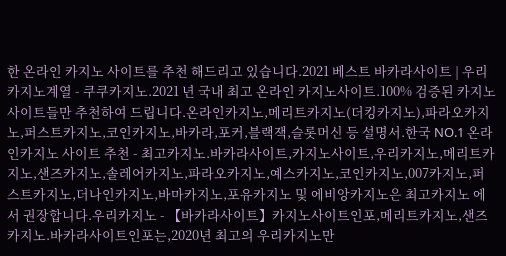한 온라인 카지노 사이트를 추천 해드리고 있습니다.2021 베스트 바카라사이트 | 우리카지노계열 - 쿠쿠카지노.2021 년 국내 최고 온라인 카지노사이트.100% 검증된 카지노사이트들만 추천하여 드립니다.온라인카지노,메리트카지노(더킹카지노),파라오카지노,퍼스트카지노,코인카지노,바카라,포커,블랙잭,슬롯머신 등 설명서.한국 NO.1 온라인카지노 사이트 추천 - 최고카지노.바카라사이트,카지노사이트,우리카지노,메리트카지노,샌즈카지노,솔레어카지노,파라오카지노,예스카지노,코인카지노,007카지노,퍼스트카지노,더나인카지노,바마카지노,포유카지노 및 에비앙카지노은 최고카지노 에서 권장합니다.우리카지노 - 【바카라사이트】카지노사이트인포,메리트카지노,샌즈카지노.바카라사이트인포는,2020년 최고의 우리카지노만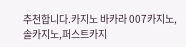추천합니다.카지노 바카라 007카지노,솔카지노,퍼스트카지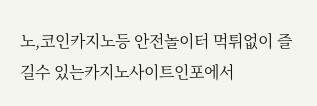노,코인카지노등 안전놀이터 먹튀없이 즐길수 있는카지노사이트인포에서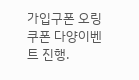가입구폰 오링쿠폰 다양이벤트 진행.